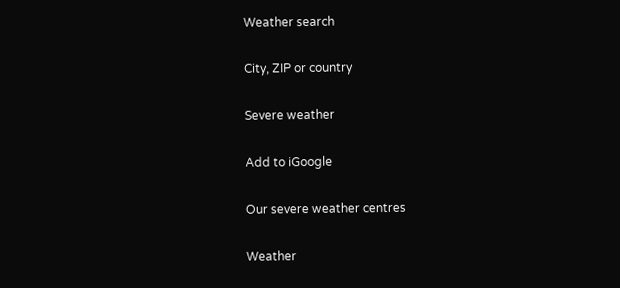Weather search

City, ZIP or country

Severe weather

Add to iGoogle

Our severe weather centres

Weather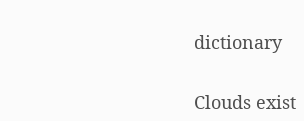dictionary


Clouds exist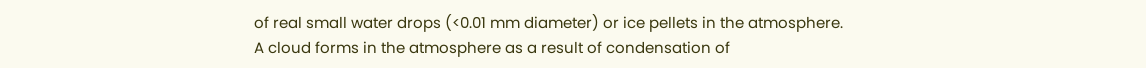of real small water drops (<0.01 mm diameter) or ice pellets in the atmosphere.
A cloud forms in the atmosphere as a result of condensation of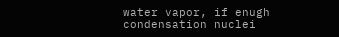water vapor, if enugh condensation nuclei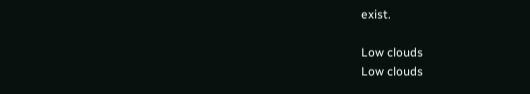exist.

Low clouds
Low clouds